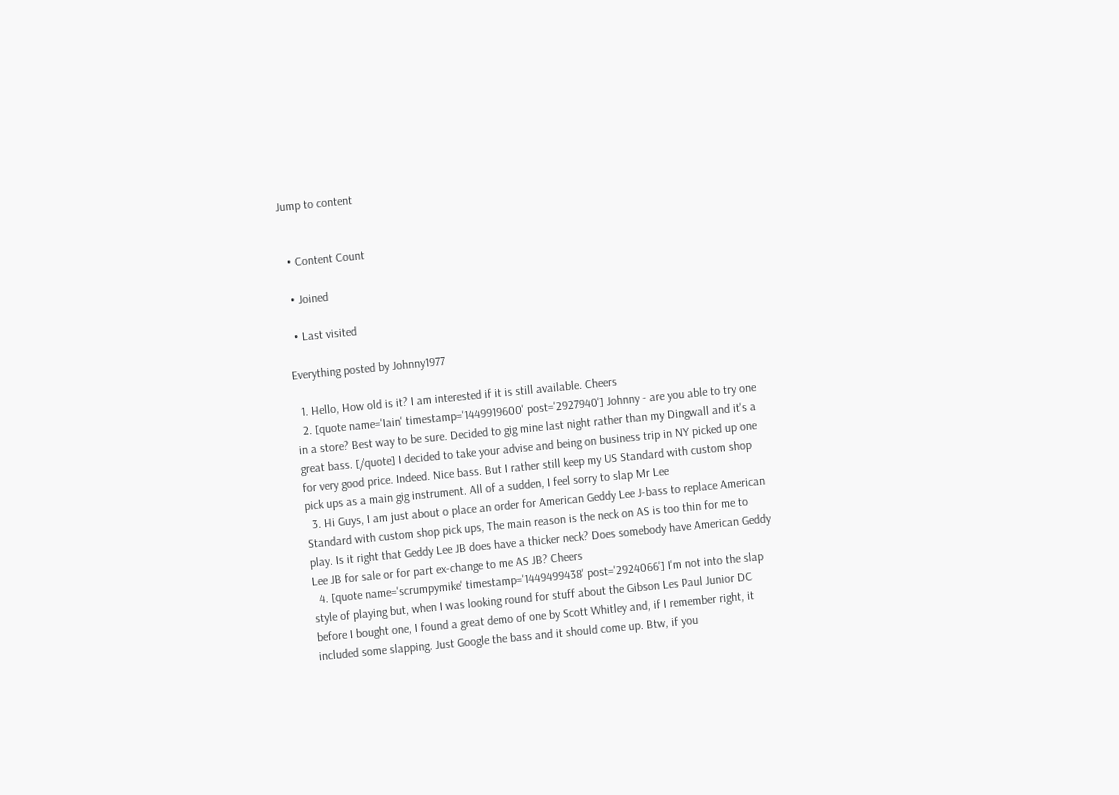Jump to content


  • Content Count

  • Joined

  • Last visited

Everything posted by Johnny1977

  1. Hello, How old is it? I am interested if it is still available. Cheers
  2. [quote name='Iain' timestamp='1449919600' post='2927940'] Johnny - are you able to try one in a store? Best way to be sure. Decided to gig mine last night rather than my Dingwall and it's a great bass. [/quote] I decided to take your advise and being on business trip in NY picked up one for very good price. Indeed. Nice bass. But I rather still keep my US Standard with custom shop pick ups as a main gig instrument. All of a sudden, I feel sorry to slap Mr Lee
  3. Hi Guys, I am just about o place an order for American Geddy Lee J-bass to replace American Standard with custom shop pick ups, The main reason is the neck on AS is too thin for me to play. Is it right that Geddy Lee JB does have a thicker neck? Does somebody have American Geddy Lee JB for sale or for part ex-change to me AS JB? Cheers
  4. [quote name='scrumpymike' timestamp='1449499438' post='2924066'] I'm not into the slap style of playing but, when I was looking round for stuff about the Gibson Les Paul Junior DC before I bought one, I found a great demo of one by Scott Whitley and, if I remember right, it included some slapping. Just Google the bass and it should come up. Btw, if you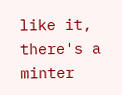like it, there's a minter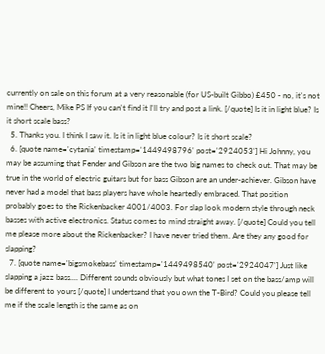currently on sale on this forum at a very reasonable (for US-built Gibbo) £450 - no, it's not mine!! Cheers, Mike PS If you can't find it I'll try and post a link. [/quote] Is it in light blue? Is it short scale bass?
  5. Thanks you. I think I saw it. Is it in light blue colour? Is it short scale?
  6. [quote name='cytania' timestamp='1449498796' post='2924053'] Hi Johnny, you may be assuming that Fender and Gibson are the two big names to check out. That may be true in the world of electric guitars but for bass Gibson are an under-achiever. Gibson have never had a model that bass players have whole heartedly embraced. That position probably goes to the Rickenbacker 4001/4003. For slap look modern style through neck basses with active electronics. Status comes to mind straight away. [/quote] Could you tell me please more about the Rickenbacker? I have never tried them. Are they any good for slapping?
  7. [quote name='bigsmokebass' timestamp='1449498540' post='2924047'] Just like slapping a jazz bass.... Different sounds obviously but what tones I set on the bass/amp will be different to yours [/quote] I undertsand that you own the T-Bird? Could you please tell me if the scale length is the same as on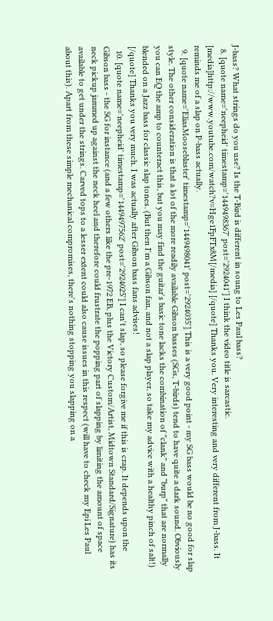J-bass? What strings do you use? Is the T-Bird is different in soung to Les Paul bass?
  8. [quote name='neepheid' timestamp='1449498367' post='2924041'] I think the video title is sarcastic. [media]http://www.youtube.com/watch?v=Hge1FpFTx8M[/media] [/quote] Thanks you. Very interesting and very different from J-bass. It reminds me of a slap on P-bass actually.
  9. [quote name='EliasMooseblaster' timestamp='1449498041' post='2924035'] This is a very good point - my SG bass would be no good for slap style. The other consideration is that a lot of the more readily available Gibson basses (SGs, T-birds) tend to have quite a dark sound. Obviously you can EQ the amp to counteract this, but you may find the guitar's basic tone lacks the combination of "clank" and "burp" that are normally blended on a Jazz bass for classic slap tones. (But then I'm a Gibson fan, and not a slap player, so take my advice with a healthy pinch of salt!) [/quote] Thanks you very much. I was actually after Gibson bass fans advises!
  10. [quote name='neepheid' timestamp='1449497562' post='2924025'] I can't slap, so please forgive me if this is crap. It depends upon the Gibson bass - the SG for instance (and a few others like the pre-1972 EB, plus the Victory Custom/Artist, Midtown Standard/Signature) has its neck pickup jammed up against the neck heel and therefore could frustrate the popping part of slapping by limiting the amount of space available to get under the strings. Carved tops to a lesser extent could also cause issues in this respect (will have to check my Epi Les Paul about this). Apart from these simple mechanical compromises, there's nothing stopping you slapping on a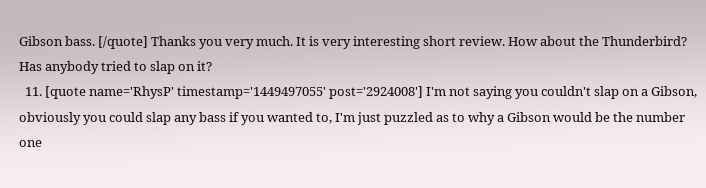Gibson bass. [/quote] Thanks you very much. It is very interesting short review. How about the Thunderbird? Has anybody tried to slap on it?
  11. [quote name='RhysP' timestamp='1449497055' post='2924008'] I'm not saying you couldn't slap on a Gibson, obviously you could slap any bass if you wanted to, I'm just puzzled as to why a Gibson would be the number one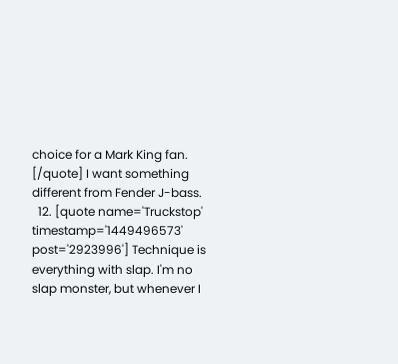choice for a Mark King fan. [/quote] I want something different from Fender J-bass.
  12. [quote name='Truckstop' timestamp='1449496573' post='2923996'] Technique is everything with slap. I'm no slap monster, but whenever I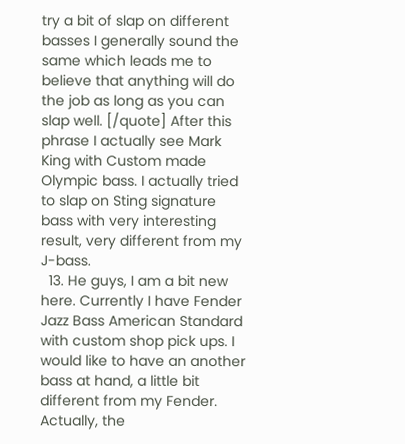try a bit of slap on different basses I generally sound the same which leads me to believe that anything will do the job as long as you can slap well. [/quote] After this phrase I actually see Mark King with Custom made Olympic bass. I actually tried to slap on Sting signature bass with very interesting result, very different from my J-bass.
  13. He guys, I am a bit new here. Currently I have Fender Jazz Bass American Standard with custom shop pick ups. I would like to have an another bass at hand, a little bit different from my Fender. Actually, the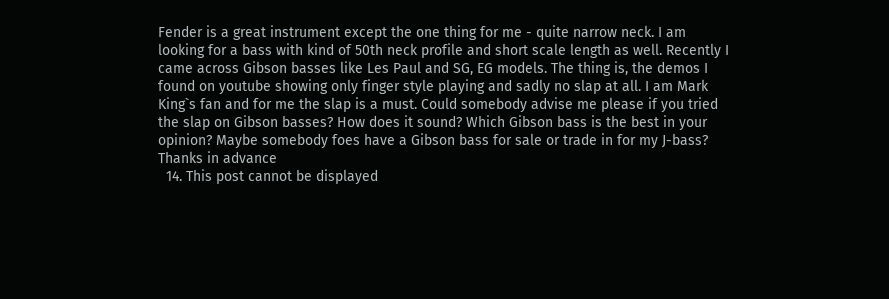Fender is a great instrument except the one thing for me - quite narrow neck. I am looking for a bass with kind of 50th neck profile and short scale length as well. Recently I came across Gibson basses like Les Paul and SG, EG models. The thing is, the demos I found on youtube showing only finger style playing and sadly no slap at all. I am Mark King`s fan and for me the slap is a must. Could somebody advise me please if you tried the slap on Gibson basses? How does it sound? Which Gibson bass is the best in your opinion? Maybe somebody foes have a Gibson bass for sale or trade in for my J-bass? Thanks in advance
  14. This post cannot be displayed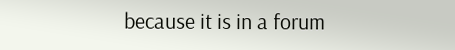because it is in a forum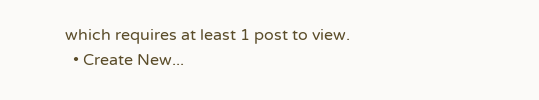which requires at least 1 post to view.
  • Create New...